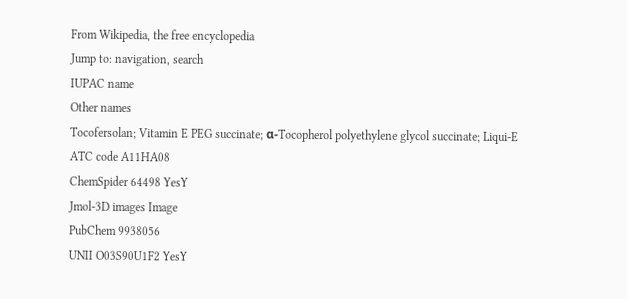From Wikipedia, the free encyclopedia
Jump to: navigation, search
IUPAC name
Other names
Tocofersolan; Vitamin E PEG succinate; α-Tocopherol polyethylene glycol succinate; Liqui-E
ATC code A11HA08
ChemSpider 64498 YesY
Jmol-3D images Image
PubChem 9938056
UNII O03S90U1F2 YesY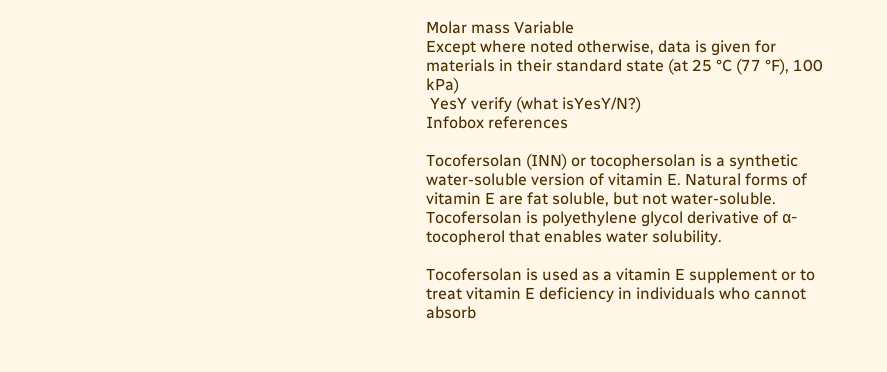Molar mass Variable
Except where noted otherwise, data is given for materials in their standard state (at 25 °C (77 °F), 100 kPa)
 YesY verify (what isYesY/N?)
Infobox references

Tocofersolan (INN) or tocophersolan is a synthetic water-soluble version of vitamin E. Natural forms of vitamin E are fat soluble, but not water-soluble. Tocofersolan is polyethylene glycol derivative of α-tocopherol that enables water solubility.

Tocofersolan is used as a vitamin E supplement or to treat vitamin E deficiency in individuals who cannot absorb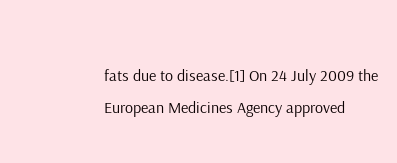fats due to disease.[1] On 24 July 2009 the European Medicines Agency approved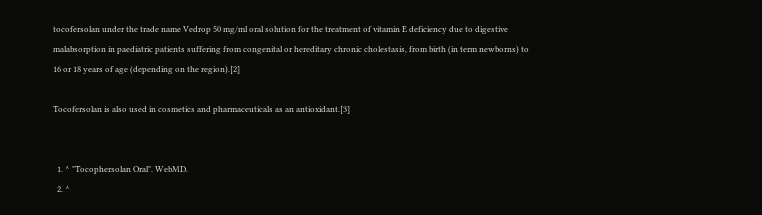tocofersolan under the trade name Vedrop 50 mg/ml oral solution for the treatment of vitamin E deficiency due to digestive malabsorption in paediatric patients suffering from congenital or hereditary chronic cholestasis, from birth (in term newborns) to 16 or 18 years of age (depending on the region).[2]

Tocofersolan is also used in cosmetics and pharmaceuticals as an antioxidant.[3]


  1. ^ "Tocophersolan Oral". WebMD.
  2. ^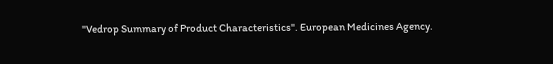"Vedrop Summary of Product Characteristics". European Medicines Agency.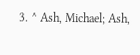3. ^ Ash, Michael; Ash,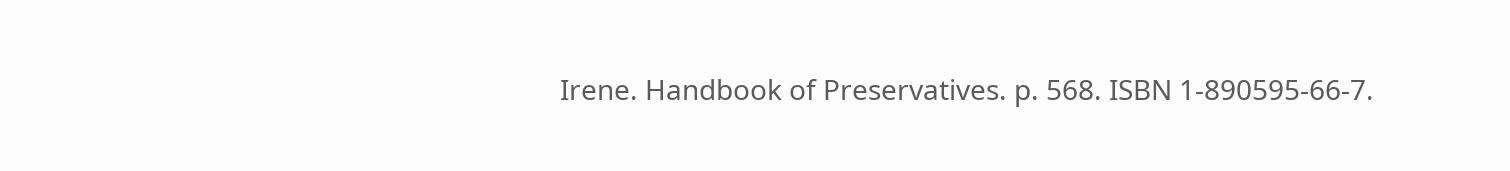Irene. Handbook of Preservatives. p. 568. ISBN 1-890595-66-7.